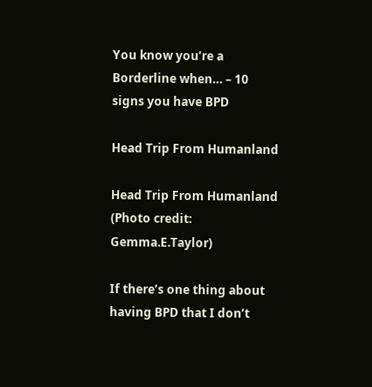You know you’re a Borderline when… – 10 signs you have BPD

Head Trip From Humanland

Head Trip From Humanland (Photo credit: Gemma.E.Taylor)

If there’s one thing about having BPD that I don’t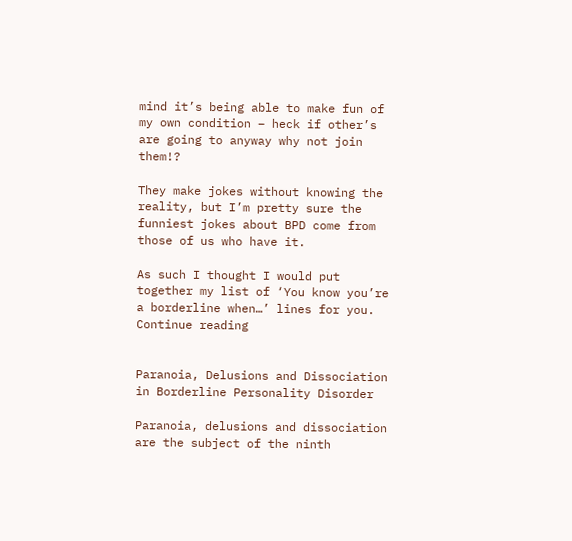mind it’s being able to make fun of my own condition – heck if other’s are going to anyway why not join them!?

They make jokes without knowing the reality, but I’m pretty sure the funniest jokes about BPD come from those of us who have it.

As such I thought I would put together my list of ‘You know you’re a borderline when…’ lines for you.  Continue reading


Paranoia, Delusions and Dissociation in Borderline Personality Disorder

Paranoia, delusions and dissociation are the subject of the ninth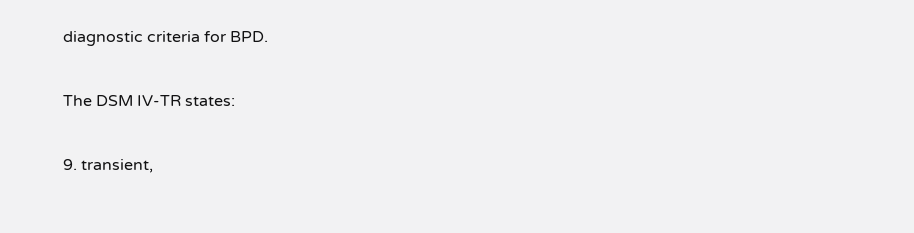diagnostic criteria for BPD.

The DSM IV-TR states:

9. transient,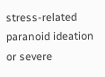stress-related paranoid ideation or severe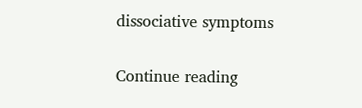dissociative symptoms

Continue reading